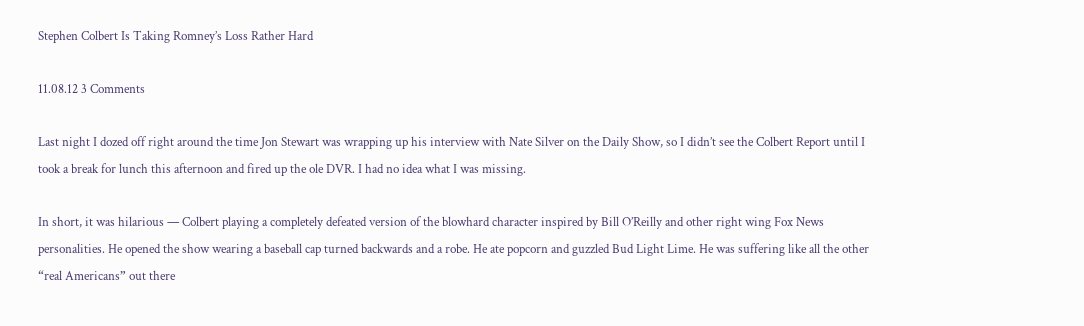Stephen Colbert Is Taking Romney’s Loss Rather Hard

11.08.12 3 Comments

Last night I dozed off right around the time Jon Stewart was wrapping up his interview with Nate Silver on the Daily Show, so I didn’t see the Colbert Report until I took a break for lunch this afternoon and fired up the ole DVR. I had no idea what I was missing.

In short, it was hilarious — Colbert playing a completely defeated version of the blowhard character inspired by Bill O’Reilly and other right wing Fox News personalities. He opened the show wearing a baseball cap turned backwards and a robe. He ate popcorn and guzzled Bud Light Lime. He was suffering like all the other “real Americans” out there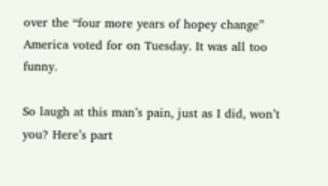over the “four more years of hopey change” America voted for on Tuesday. It was all too funny.

So laugh at this man’s pain, just as I did, won’t you? Here’s part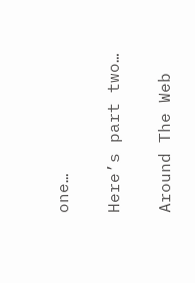one…

Here’s part two…

Around The Web